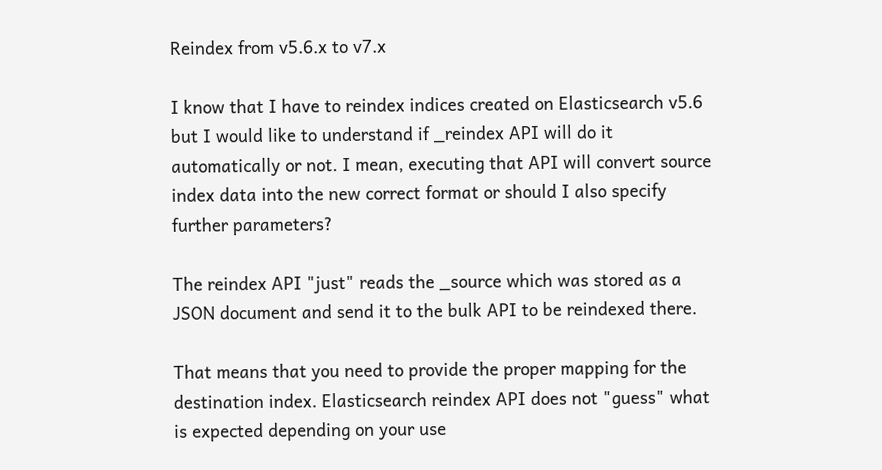Reindex from v5.6.x to v7.x

I know that I have to reindex indices created on Elasticsearch v5.6 but I would like to understand if _reindex API will do it automatically or not. I mean, executing that API will convert source index data into the new correct format or should I also specify further parameters?

The reindex API "just" reads the _source which was stored as a JSON document and send it to the bulk API to be reindexed there.

That means that you need to provide the proper mapping for the destination index. Elasticsearch reindex API does not "guess" what is expected depending on your use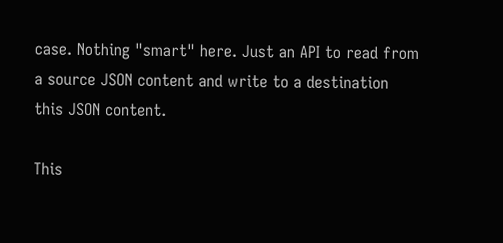case. Nothing "smart" here. Just an API to read from a source JSON content and write to a destination this JSON content.

This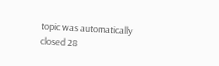topic was automatically closed 28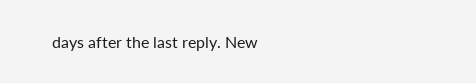days after the last reply. New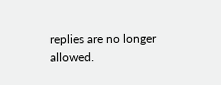replies are no longer allowed.